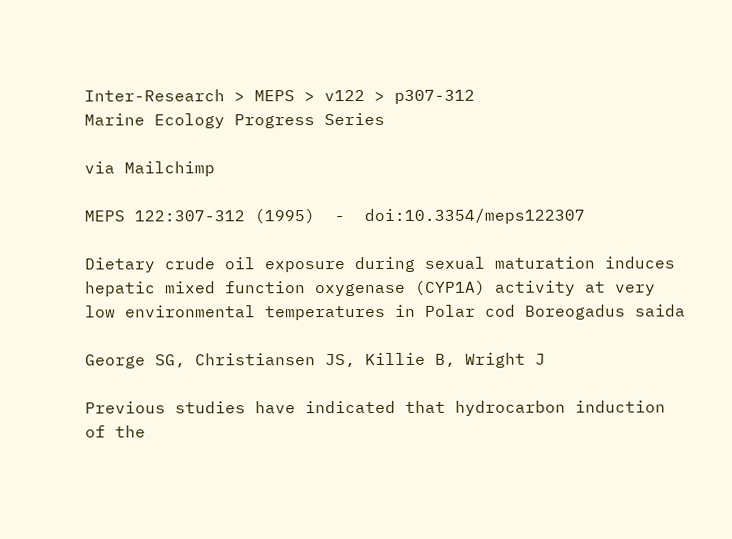Inter-Research > MEPS > v122 > p307-312
Marine Ecology Progress Series

via Mailchimp

MEPS 122:307-312 (1995)  -  doi:10.3354/meps122307

Dietary crude oil exposure during sexual maturation induces hepatic mixed function oxygenase (CYP1A) activity at very low environmental temperatures in Polar cod Boreogadus saida

George SG, Christiansen JS, Killie B, Wright J

Previous studies have indicated that hydrocarbon induction of the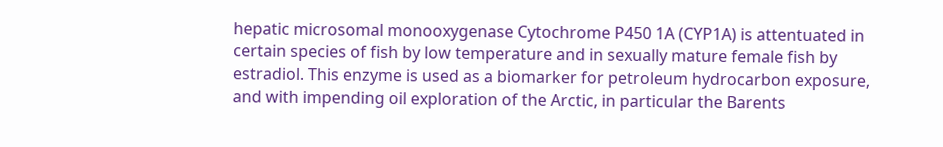hepatic microsomal monooxygenase Cytochrome P450 1A (CYP1A) is attentuated in certain species of fish by low temperature and in sexually mature female fish by estradiol. This enzyme is used as a biomarker for petroleum hydrocarbon exposure, and with impending oil exploration of the Arctic, in particular the Barents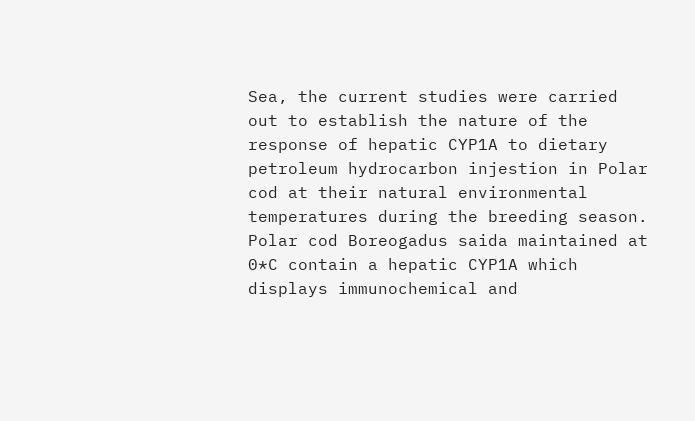Sea, the current studies were carried out to establish the nature of the response of hepatic CYP1A to dietary petroleum hydrocarbon injestion in Polar cod at their natural environmental temperatures during the breeding season. Polar cod Boreogadus saida maintained at 0*C contain a hepatic CYP1A which displays immunochemical and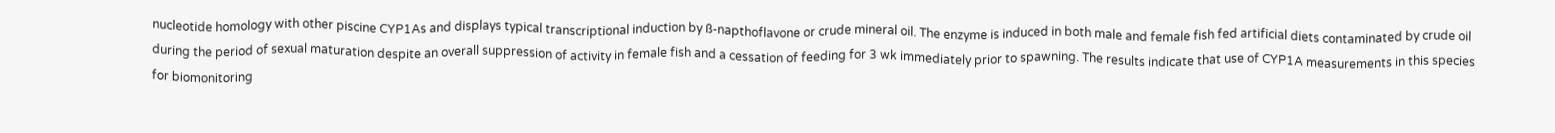nucleotide homology with other piscine CYP1As and displays typical transcriptional induction by ß-napthoflavone or crude mineral oil. The enzyme is induced in both male and female fish fed artificial diets contaminated by crude oil during the period of sexual maturation despite an overall suppression of activity in female fish and a cessation of feeding for 3 wk immediately prior to spawning. The results indicate that use of CYP1A measurements in this species for biomonitoring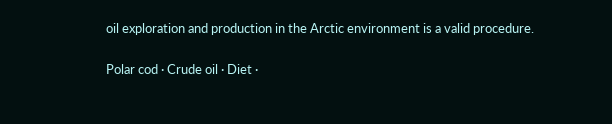oil exploration and production in the Arctic environment is a valid procedure.

Polar cod · Crude oil · Diet ·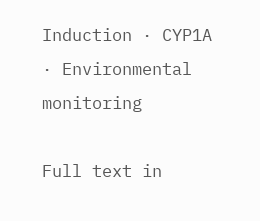Induction · CYP1A · Environmental monitoring

Full text in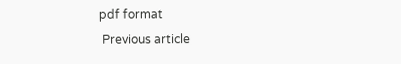pdf format
 Previous article